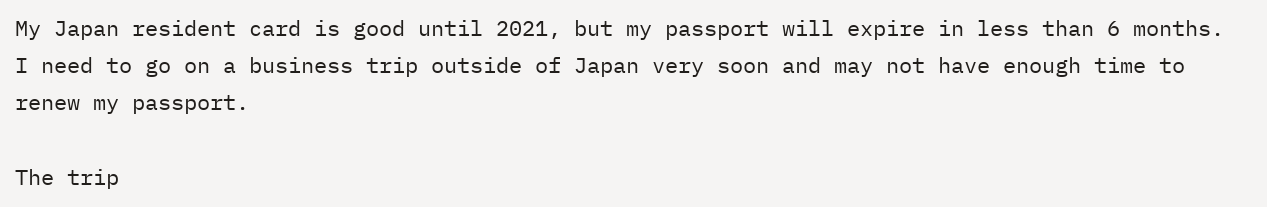My Japan resident card is good until 2021, but my passport will expire in less than 6 months. I need to go on a business trip outside of Japan very soon and may not have enough time to renew my passport.

The trip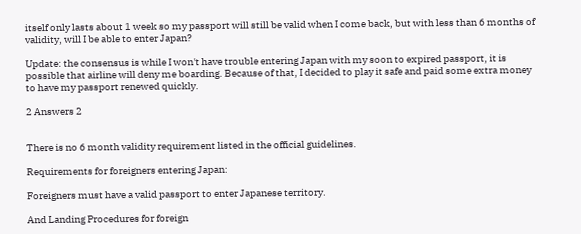itself only lasts about 1 week so my passport will still be valid when I come back, but with less than 6 months of validity, will I be able to enter Japan?

Update: the consensus is while I won't have trouble entering Japan with my soon to expired passport, it is possible that airline will deny me boarding. Because of that, I decided to play it safe and paid some extra money to have my passport renewed quickly.

2 Answers 2


There is no 6 month validity requirement listed in the official guidelines.

Requirements for foreigners entering Japan:

Foreigners must have a valid passport to enter Japanese territory.

And Landing Procedures for foreign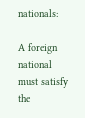nationals:

A foreign national must satisfy the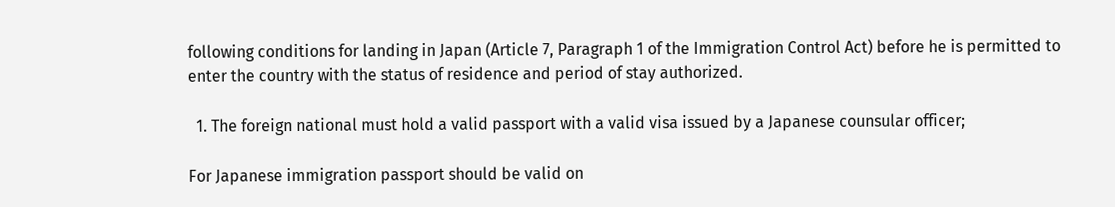following conditions for landing in Japan (Article 7, Paragraph 1 of the Immigration Control Act) before he is permitted to enter the country with the status of residence and period of stay authorized.

  1. The foreign national must hold a valid passport with a valid visa issued by a Japanese counsular officer;

For Japanese immigration passport should be valid on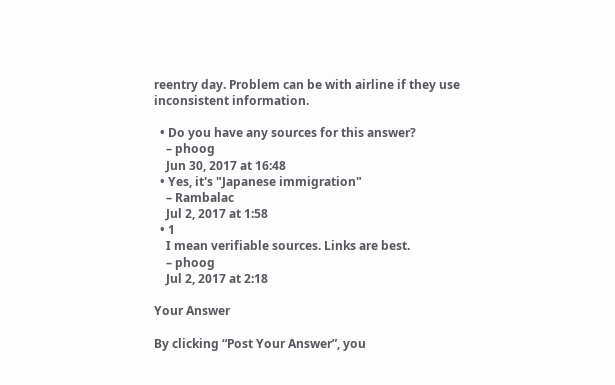reentry day. Problem can be with airline if they use inconsistent information.

  • Do you have any sources for this answer?
    – phoog
    Jun 30, 2017 at 16:48
  • Yes, it's "Japanese immigration"
    – Rambalac
    Jul 2, 2017 at 1:58
  • 1
    I mean verifiable sources. Links are best.
    – phoog
    Jul 2, 2017 at 2:18

Your Answer

By clicking “Post Your Answer”, you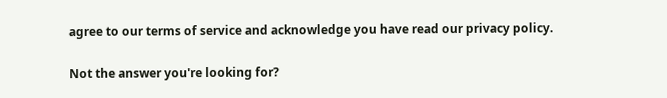agree to our terms of service and acknowledge you have read our privacy policy.

Not the answer you're looking for?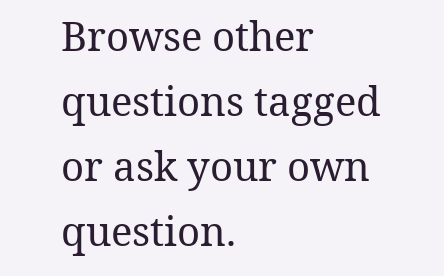Browse other questions tagged or ask your own question.